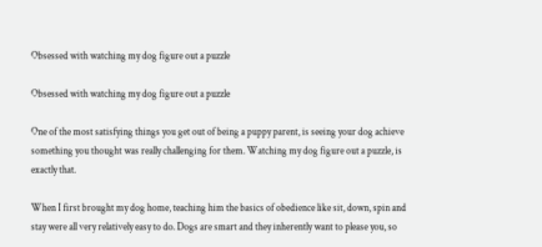Obsessed with watching my dog figure out a puzzle

Obsessed with watching my dog figure out a puzzle

One of the most satisfying things you get out of being a puppy parent, is seeing your dog achieve something you thought was really challenging for them. Watching my dog figure out a puzzle, is exactly that.

When I first brought my dog home, teaching him the basics of obedience like sit, down, spin and stay were all very relatively easy to do. Dogs are smart and they inherently want to please you, so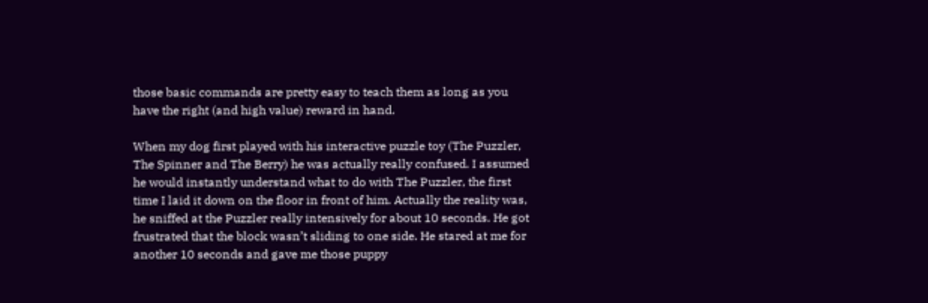those basic commands are pretty easy to teach them as long as you have the right (and high value) reward in hand.

When my dog first played with his interactive puzzle toy (The Puzzler, The Spinner and The Berry) he was actually really confused. I assumed he would instantly understand what to do with The Puzzler, the first time I laid it down on the floor in front of him. Actually the reality was, he sniffed at the Puzzler really intensively for about 10 seconds. He got frustrated that the block wasn’t sliding to one side. He stared at me for another 10 seconds and gave me those puppy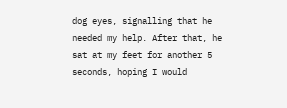dog eyes, signalling that he needed my help. After that, he sat at my feet for another 5 seconds, hoping I would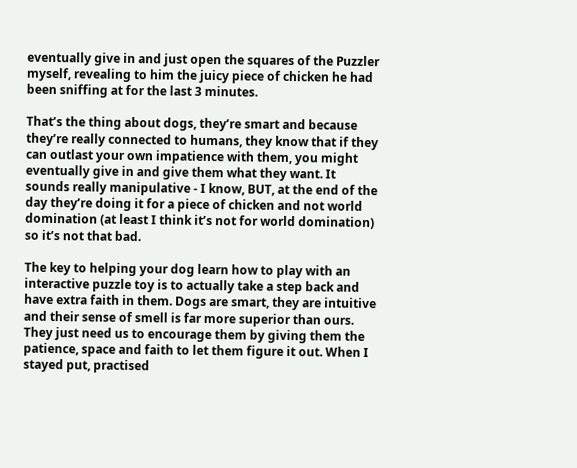eventually give in and just open the squares of the Puzzler myself, revealing to him the juicy piece of chicken he had been sniffing at for the last 3 minutes.

That’s the thing about dogs, they’re smart and because they’re really connected to humans, they know that if they can outlast your own impatience with them, you might eventually give in and give them what they want. It sounds really manipulative - I know, BUT, at the end of the day they’re doing it for a piece of chicken and not world domination (at least I think it’s not for world domination) so it’s not that bad.

The key to helping your dog learn how to play with an interactive puzzle toy is to actually take a step back and have extra faith in them. Dogs are smart, they are intuitive and their sense of smell is far more superior than ours. They just need us to encourage them by giving them the patience, space and faith to let them figure it out. When I stayed put, practised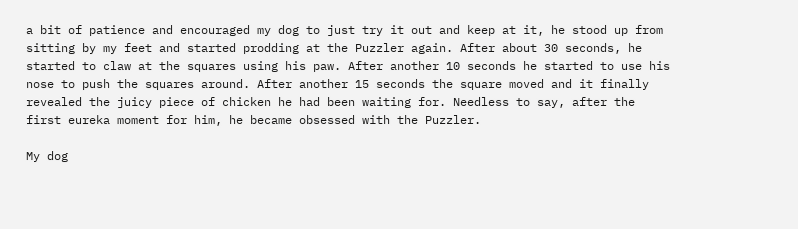a bit of patience and encouraged my dog to just try it out and keep at it, he stood up from sitting by my feet and started prodding at the Puzzler again. After about 30 seconds, he started to claw at the squares using his paw. After another 10 seconds he started to use his nose to push the squares around. After another 15 seconds the square moved and it finally revealed the juicy piece of chicken he had been waiting for. Needless to say, after the first eureka moment for him, he became obsessed with the Puzzler.

My dog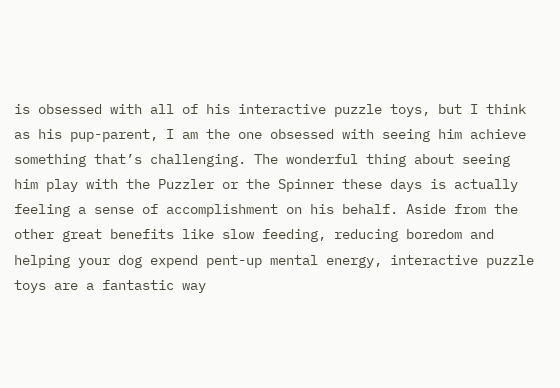is obsessed with all of his interactive puzzle toys, but I think as his pup-parent, I am the one obsessed with seeing him achieve something that’s challenging. The wonderful thing about seeing him play with the Puzzler or the Spinner these days is actually feeling a sense of accomplishment on his behalf. Aside from the other great benefits like slow feeding, reducing boredom and helping your dog expend pent-up mental energy, interactive puzzle toys are a fantastic way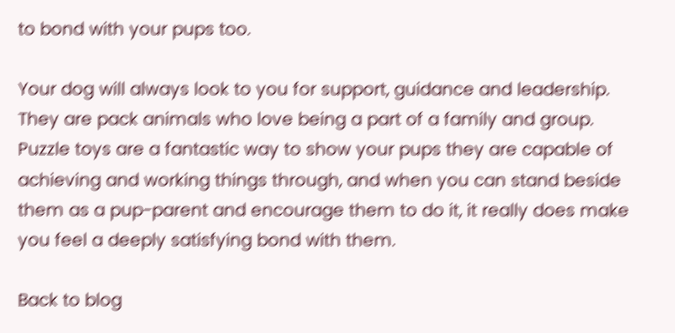to bond with your pups too.

Your dog will always look to you for support, guidance and leadership. They are pack animals who love being a part of a family and group. Puzzle toys are a fantastic way to show your pups they are capable of achieving and working things through, and when you can stand beside them as a pup-parent and encourage them to do it, it really does make you feel a deeply satisfying bond with them.

Back to blog